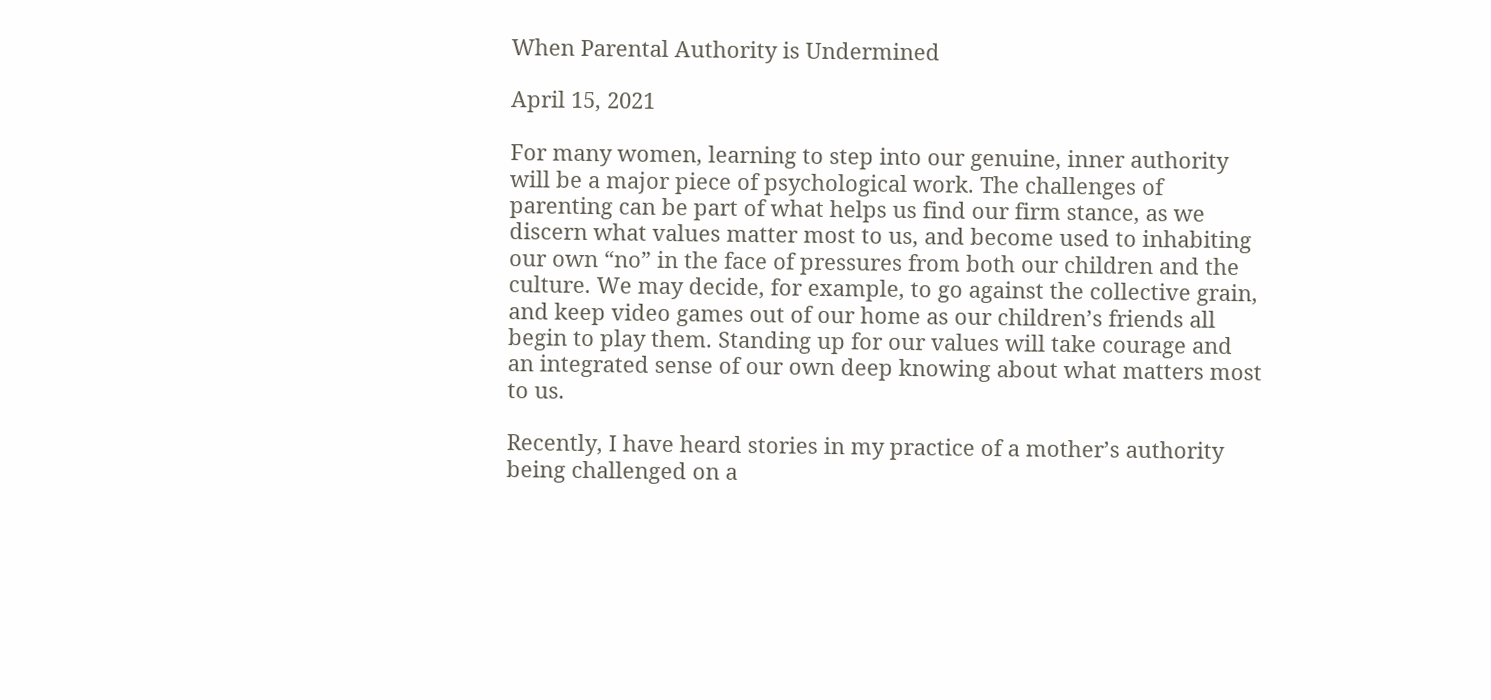When Parental Authority is Undermined

April 15, 2021

For many women, learning to step into our genuine, inner authority will be a major piece of psychological work. The challenges of parenting can be part of what helps us find our firm stance, as we discern what values matter most to us, and become used to inhabiting our own “no” in the face of pressures from both our children and the culture. We may decide, for example, to go against the collective grain, and keep video games out of our home as our children’s friends all begin to play them. Standing up for our values will take courage and an integrated sense of our own deep knowing about what matters most to us.

Recently, I have heard stories in my practice of a mother’s authority being challenged on a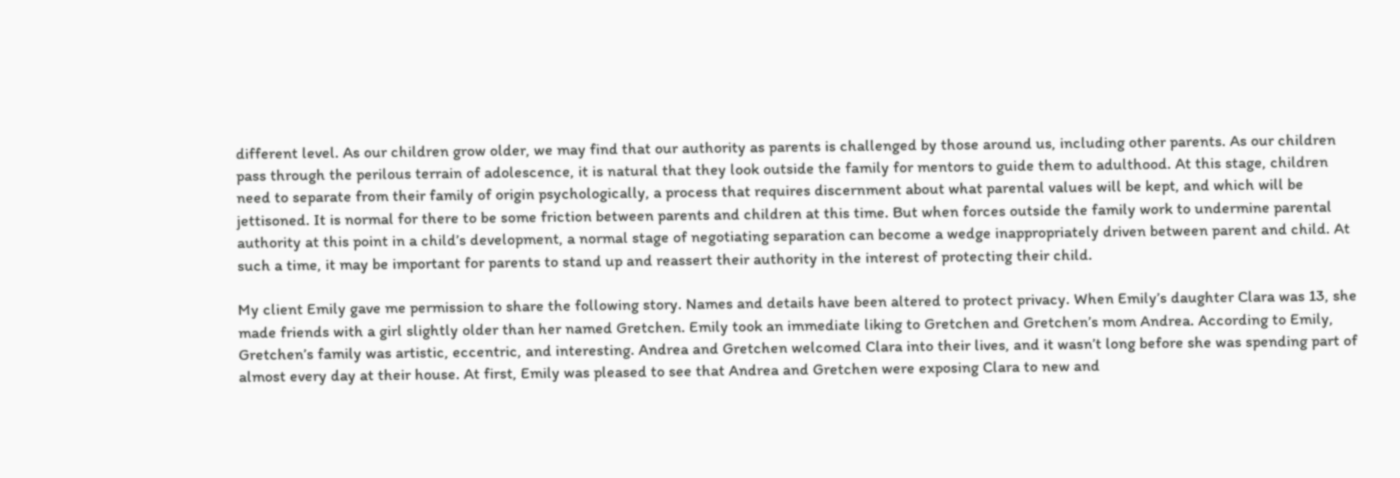different level. As our children grow older, we may find that our authority as parents is challenged by those around us, including other parents. As our children pass through the perilous terrain of adolescence, it is natural that they look outside the family for mentors to guide them to adulthood. At this stage, children need to separate from their family of origin psychologically, a process that requires discernment about what parental values will be kept, and which will be jettisoned. It is normal for there to be some friction between parents and children at this time. But when forces outside the family work to undermine parental authority at this point in a child’s development, a normal stage of negotiating separation can become a wedge inappropriately driven between parent and child. At such a time, it may be important for parents to stand up and reassert their authority in the interest of protecting their child.

My client Emily gave me permission to share the following story. Names and details have been altered to protect privacy. When Emily’s daughter Clara was 13, she made friends with a girl slightly older than her named Gretchen. Emily took an immediate liking to Gretchen and Gretchen’s mom Andrea. According to Emily, Gretchen’s family was artistic, eccentric, and interesting. Andrea and Gretchen welcomed Clara into their lives, and it wasn’t long before she was spending part of almost every day at their house. At first, Emily was pleased to see that Andrea and Gretchen were exposing Clara to new and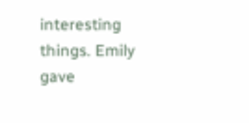interesting things. Emily gave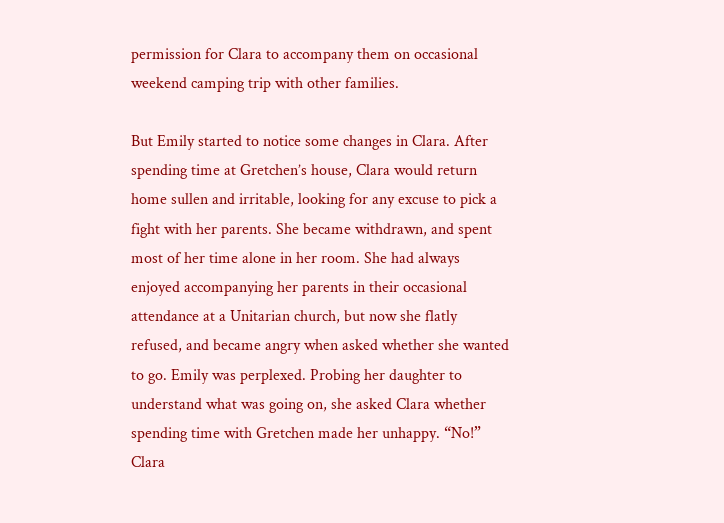permission for Clara to accompany them on occasional weekend camping trip with other families.

But Emily started to notice some changes in Clara. After spending time at Gretchen’s house, Clara would return home sullen and irritable, looking for any excuse to pick a fight with her parents. She became withdrawn, and spent most of her time alone in her room. She had always enjoyed accompanying her parents in their occasional attendance at a Unitarian church, but now she flatly refused, and became angry when asked whether she wanted to go. Emily was perplexed. Probing her daughter to understand what was going on, she asked Clara whether spending time with Gretchen made her unhappy. “No!” Clara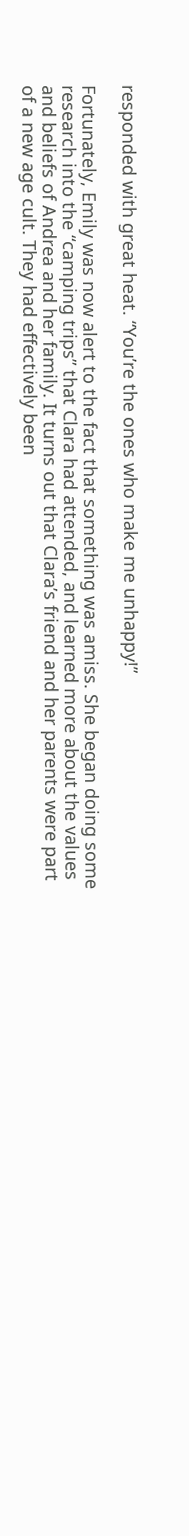responded with great heat. “You’re the ones who make me unhappy!”

Fortunately, Emily was now alert to the fact that something was amiss. She began doing some research into the “camping trips” that Clara had attended, and learned more about the values and beliefs of Andrea and her family. It turns out that Clara’s friend and her parents were part of a new age cult. They had effectively been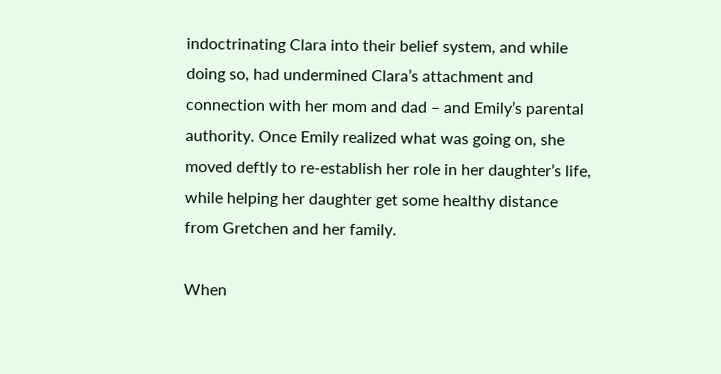indoctrinating Clara into their belief system, and while doing so, had undermined Clara’s attachment and connection with her mom and dad – and Emily’s parental authority. Once Emily realized what was going on, she moved deftly to re-establish her role in her daughter’s life, while helping her daughter get some healthy distance from Gretchen and her family.

When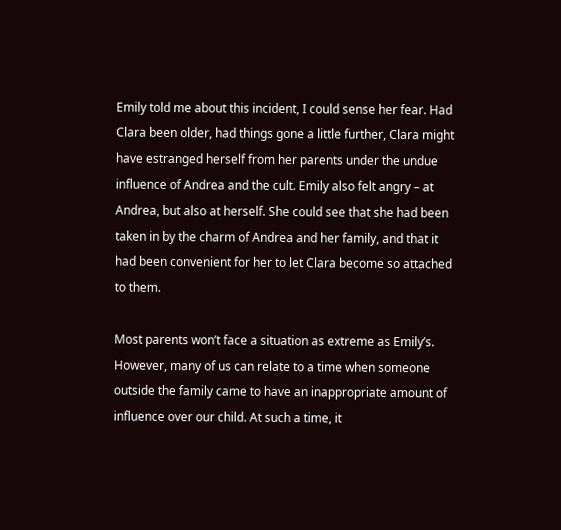Emily told me about this incident, I could sense her fear. Had Clara been older, had things gone a little further, Clara might have estranged herself from her parents under the undue influence of Andrea and the cult. Emily also felt angry – at Andrea, but also at herself. She could see that she had been taken in by the charm of Andrea and her family, and that it had been convenient for her to let Clara become so attached to them.

Most parents won’t face a situation as extreme as Emily’s. However, many of us can relate to a time when someone outside the family came to have an inappropriate amount of influence over our child. At such a time, it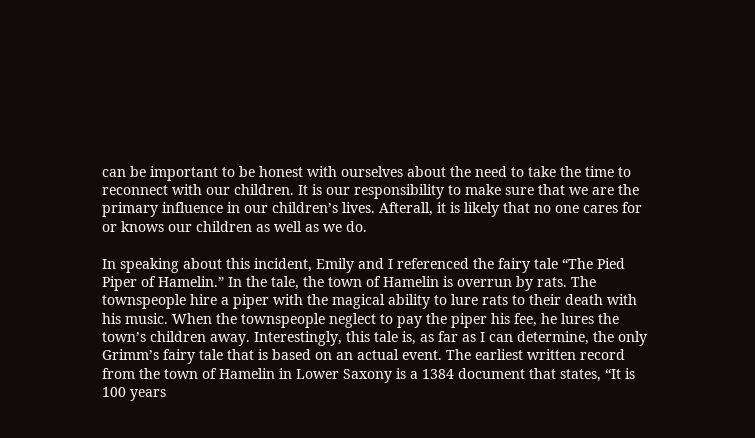can be important to be honest with ourselves about the need to take the time to reconnect with our children. It is our responsibility to make sure that we are the primary influence in our children’s lives. Afterall, it is likely that no one cares for or knows our children as well as we do.

In speaking about this incident, Emily and I referenced the fairy tale “The Pied Piper of Hamelin.” In the tale, the town of Hamelin is overrun by rats. The townspeople hire a piper with the magical ability to lure rats to their death with his music. When the townspeople neglect to pay the piper his fee, he lures the town’s children away. Interestingly, this tale is, as far as I can determine, the only Grimm’s fairy tale that is based on an actual event. The earliest written record from the town of Hamelin in Lower Saxony is a 1384 document that states, “It is 100 years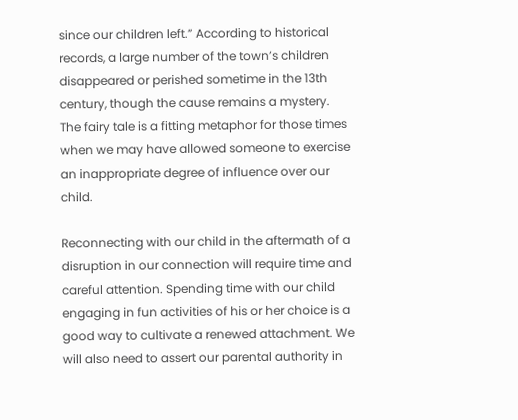since our children left.” According to historical records, a large number of the town’s children disappeared or perished sometime in the 13th century, though the cause remains a mystery. The fairy tale is a fitting metaphor for those times when we may have allowed someone to exercise an inappropriate degree of influence over our child.

Reconnecting with our child in the aftermath of a disruption in our connection will require time and careful attention. Spending time with our child engaging in fun activities of his or her choice is a good way to cultivate a renewed attachment. We will also need to assert our parental authority in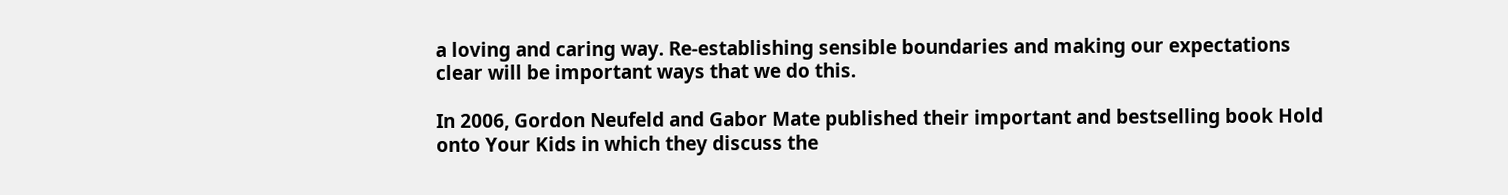a loving and caring way. Re-establishing sensible boundaries and making our expectations clear will be important ways that we do this.

In 2006, Gordon Neufeld and Gabor Mate published their important and bestselling book Hold onto Your Kids in which they discuss the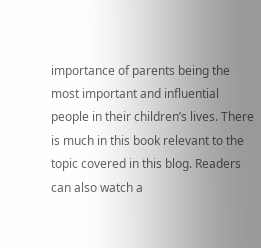importance of parents being the most important and influential people in their children’s lives. There is much in this book relevant to the topic covered in this blog. Readers can also watch a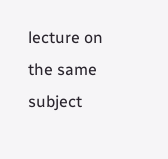lecture on the same subject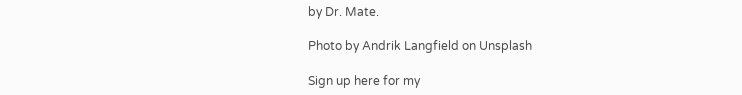by Dr. Mate.

Photo by Andrik Langfield on Unsplash

Sign up here for my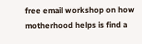free email workshop on how motherhood helps is find a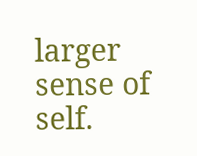larger sense of self.